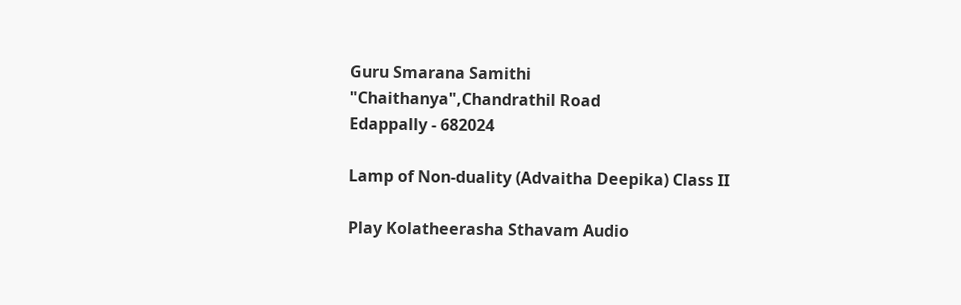Guru Smarana Samithi
"Chaithanya",Chandrathil Road
Edappally - 682024

Lamp of Non-duality (Advaitha Deepika) Class II

Play Kolatheerasha Sthavam Audio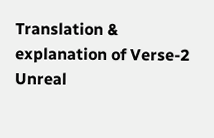Translation & explanation of Verse-2
Unreal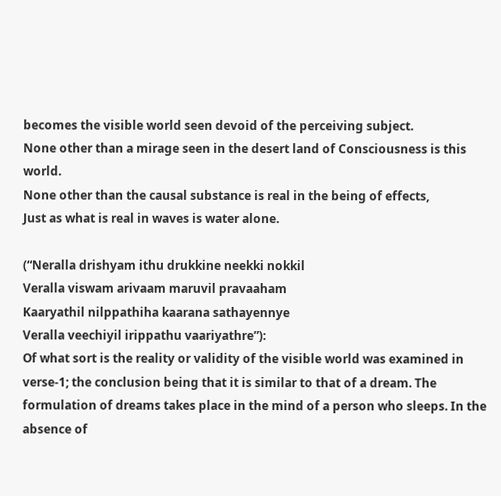becomes the visible world seen devoid of the perceiving subject.
None other than a mirage seen in the desert land of Consciousness is this world.
None other than the causal substance is real in the being of effects,
Just as what is real in waves is water alone.

(“Neralla drishyam ithu drukkine neekki nokkil
Veralla viswam arivaam maruvil pravaaham
Kaaryathil nilppathiha kaarana sathayennye
Veralla veechiyil irippathu vaariyathre”):
Of what sort is the reality or validity of the visible world was examined in verse-1; the conclusion being that it is similar to that of a dream. The formulation of dreams takes place in the mind of a person who sleeps. In the absence of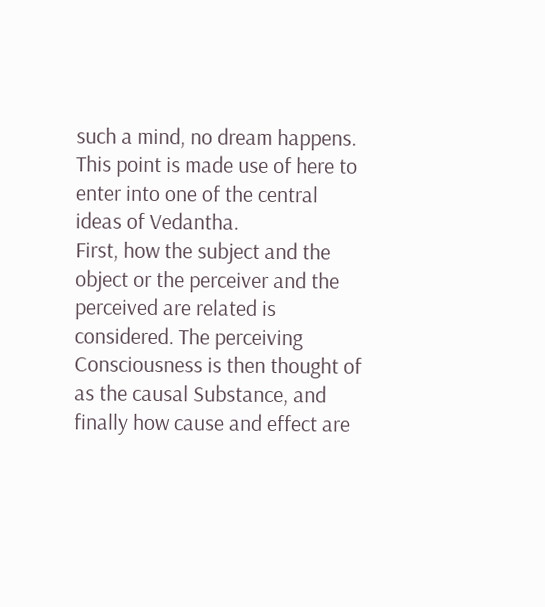such a mind, no dream happens. This point is made use of here to enter into one of the central ideas of Vedantha.
First, how the subject and the object or the perceiver and the perceived are related is considered. The perceiving Consciousness is then thought of as the causal Substance, and finally how cause and effect are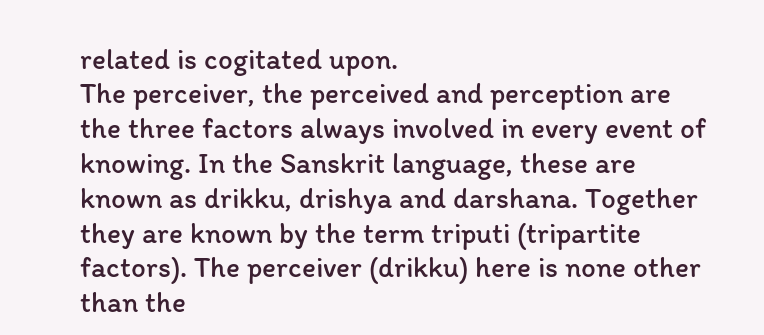related is cogitated upon.
The perceiver, the perceived and perception are the three factors always involved in every event of knowing. In the Sanskrit language, these are known as drikku, drishya and darshana. Together they are known by the term triputi (tripartite factors). The perceiver (drikku) here is none other than the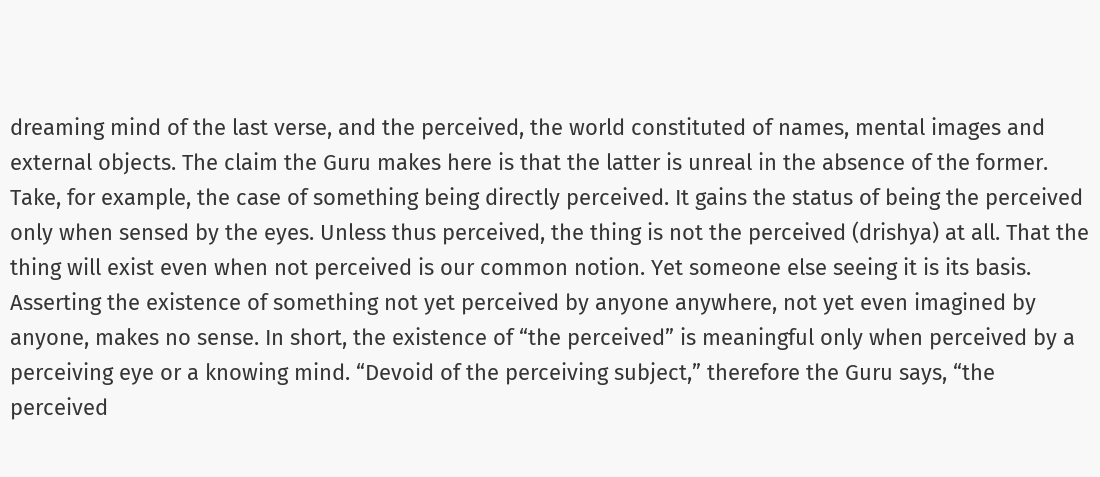dreaming mind of the last verse, and the perceived, the world constituted of names, mental images and external objects. The claim the Guru makes here is that the latter is unreal in the absence of the former. Take, for example, the case of something being directly perceived. It gains the status of being the perceived only when sensed by the eyes. Unless thus perceived, the thing is not the perceived (drishya) at all. That the thing will exist even when not perceived is our common notion. Yet someone else seeing it is its basis. Asserting the existence of something not yet perceived by anyone anywhere, not yet even imagined by anyone, makes no sense. In short, the existence of “the perceived” is meaningful only when perceived by a perceiving eye or a knowing mind. “Devoid of the perceiving subject,” therefore the Guru says, “the perceived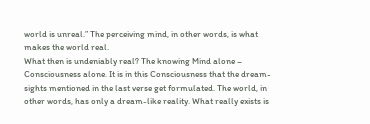world is unreal.” The perceiving mind, in other words, is what makes the world real.
What then is undeniably real? The knowing Mind alone – Consciousness alone. It is in this Consciousness that the dream-sights mentioned in the last verse get formulated. The world, in other words, has only a dream-like reality. What really exists is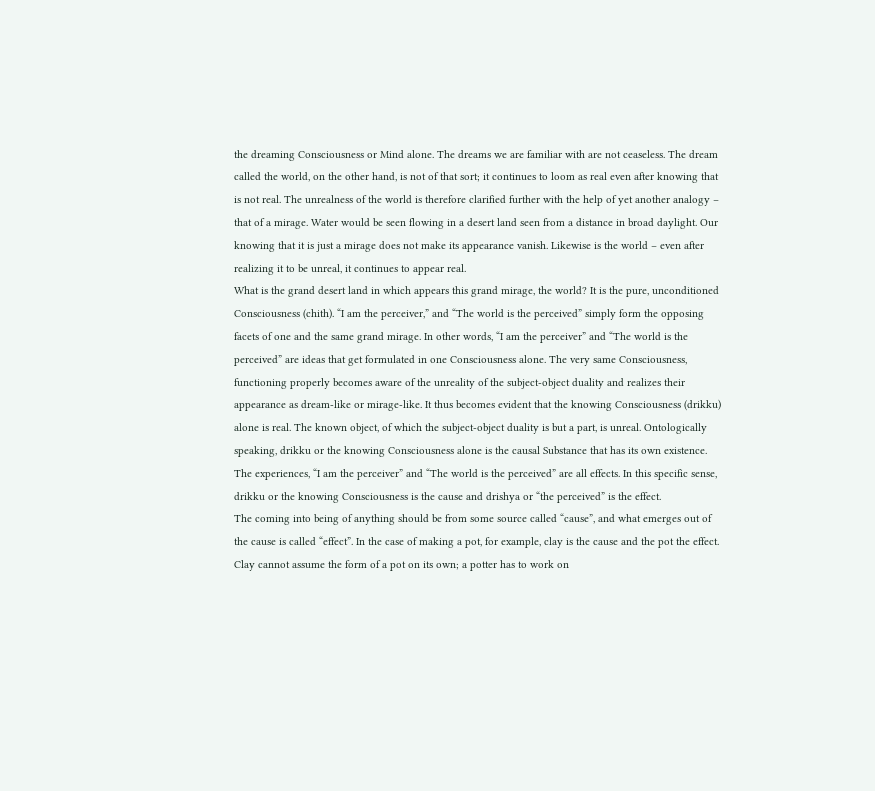the dreaming Consciousness or Mind alone. The dreams we are familiar with are not ceaseless. The dream called the world, on the other hand, is not of that sort; it continues to loom as real even after knowing that is not real. The unrealness of the world is therefore clarified further with the help of yet another analogy – that of a mirage. Water would be seen flowing in a desert land seen from a distance in broad daylight. Our knowing that it is just a mirage does not make its appearance vanish. Likewise is the world – even after realizing it to be unreal, it continues to appear real.
What is the grand desert land in which appears this grand mirage, the world? It is the pure, unconditioned Consciousness (chith). “I am the perceiver,” and “The world is the perceived” simply form the opposing facets of one and the same grand mirage. In other words, “I am the perceiver” and “The world is the perceived” are ideas that get formulated in one Consciousness alone. The very same Consciousness, functioning properly becomes aware of the unreality of the subject-object duality and realizes their appearance as dream-like or mirage-like. It thus becomes evident that the knowing Consciousness (drikku) alone is real. The known object, of which the subject-object duality is but a part, is unreal. Ontologically speaking, drikku or the knowing Consciousness alone is the causal Substance that has its own existence. The experiences, “I am the perceiver” and “The world is the perceived” are all effects. In this specific sense, drikku or the knowing Consciousness is the cause and drishya or “the perceived” is the effect.
The coming into being of anything should be from some source called “cause”, and what emerges out of the cause is called “effect”. In the case of making a pot, for example, clay is the cause and the pot the effect. Clay cannot assume the form of a pot on its own; a potter has to work on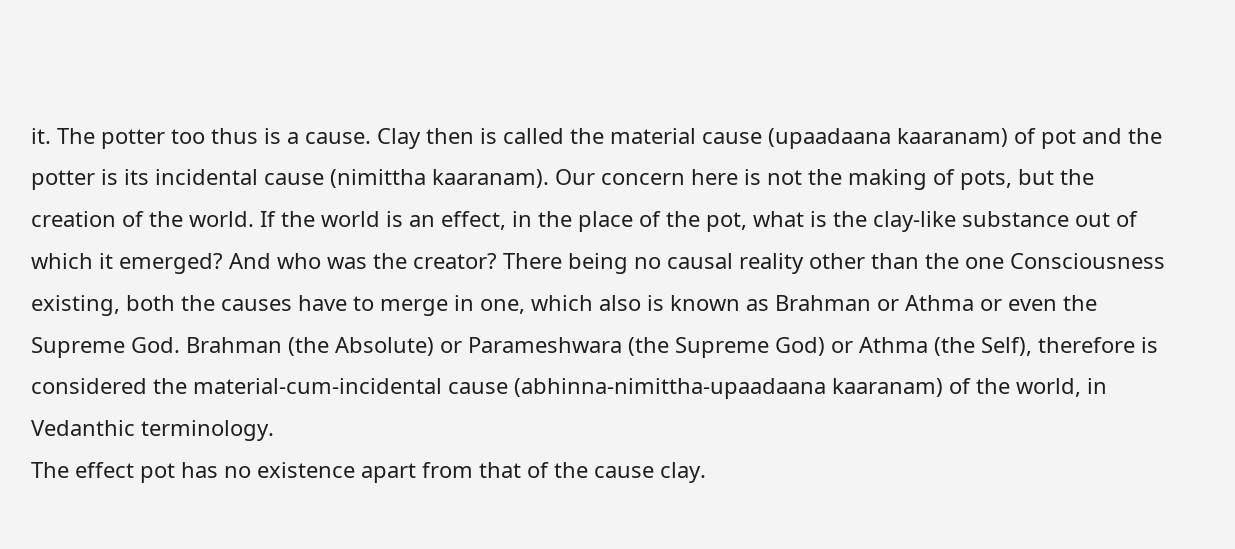it. The potter too thus is a cause. Clay then is called the material cause (upaadaana kaaranam) of pot and the potter is its incidental cause (nimittha kaaranam). Our concern here is not the making of pots, but the creation of the world. If the world is an effect, in the place of the pot, what is the clay-like substance out of which it emerged? And who was the creator? There being no causal reality other than the one Consciousness existing, both the causes have to merge in one, which also is known as Brahman or Athma or even the Supreme God. Brahman (the Absolute) or Parameshwara (the Supreme God) or Athma (the Self), therefore is considered the material-cum-incidental cause (abhinna-nimittha-upaadaana kaaranam) of the world, in Vedanthic terminology.
The effect pot has no existence apart from that of the cause clay.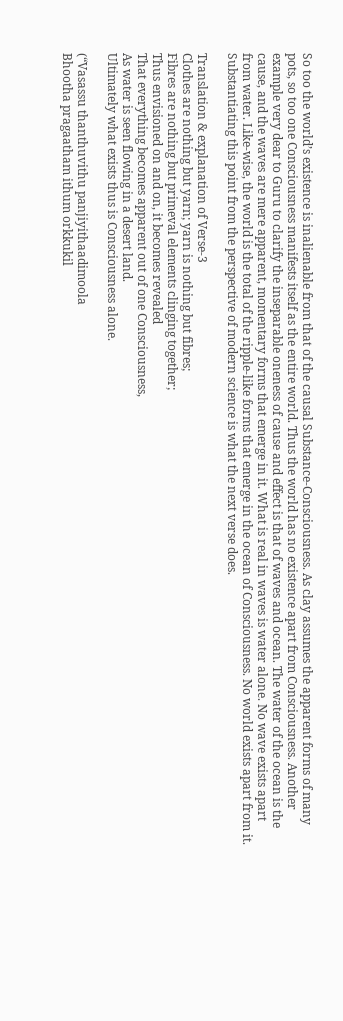So too the world’s existence is inalienable from that of the causal Substance-Consciousness. As clay assumes the apparent forms of many pots, so too one Consciousness manifests itself as the entire world. Thus the world has no existence apart from Consciousness. Another example very dear to Guru to clarify the inseparable oneness of cause and effect is that of waves and ocean. The water of the ocean is the cause, and the waves are mere apparent, momentary forms that emerge in it. What is real in waves is water alone. No wave exists apart from water. Like-wise, the world is the total of the ripple-like forms that emerge in the ocean of Consciousness. No world exists apart from it.
Substantiating this point from the perspective of modern science is what the next verse does.

Translation & explanation of Verse-3
Clothes are nothing but yarn; yarn is nothing but fibres;
Fibres are nothing but primeval elements clinging together;
Thus envisioned on and on, it becomes revealed
That everything becomes apparent out of one Consciousness,
As water is seen flowing in a desert land.
Ultimately what exists thus is Consciousness alone.

(“Vasassu thanthuvithu panjiyithaadimoola
Bhootha pragaatham ithum orkkukil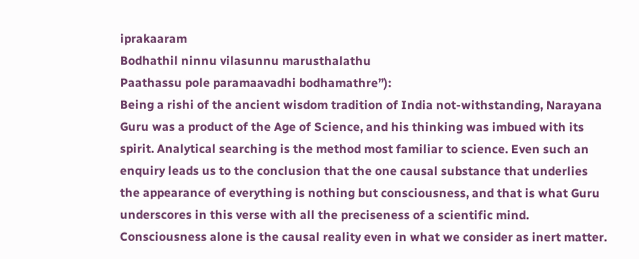iprakaaram
Bodhathil ninnu vilasunnu marusthalathu
Paathassu pole paramaavadhi bodhamathre”):
Being a rishi of the ancient wisdom tradition of India not-withstanding, Narayana Guru was a product of the Age of Science, and his thinking was imbued with its spirit. Analytical searching is the method most familiar to science. Even such an enquiry leads us to the conclusion that the one causal substance that underlies the appearance of everything is nothing but consciousness, and that is what Guru underscores in this verse with all the preciseness of a scientific mind. Consciousness alone is the causal reality even in what we consider as inert matter.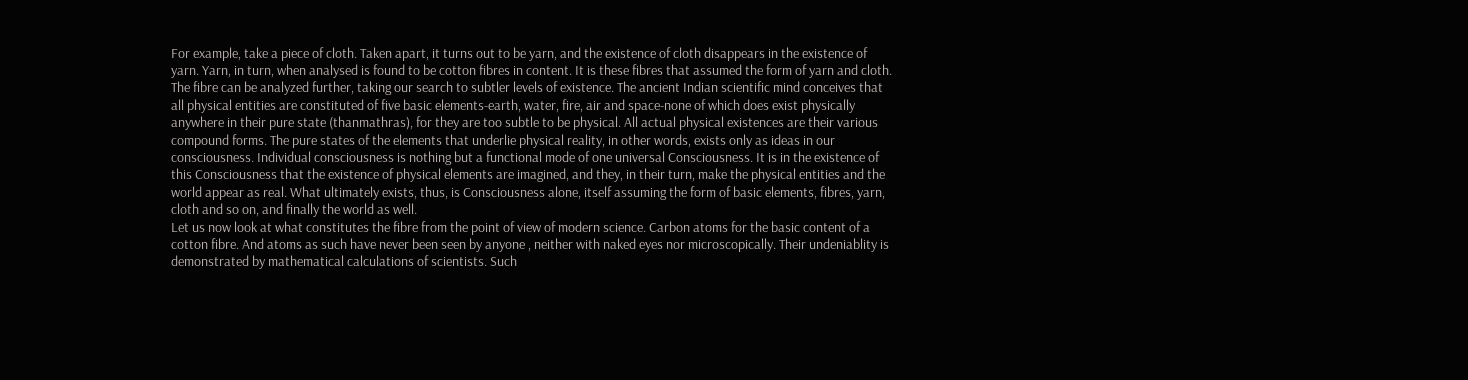For example, take a piece of cloth. Taken apart, it turns out to be yarn, and the existence of cloth disappears in the existence of yarn. Yarn, in turn, when analysed is found to be cotton fibres in content. It is these fibres that assumed the form of yarn and cloth. The fibre can be analyzed further, taking our search to subtler levels of existence. The ancient Indian scientific mind conceives that all physical entities are constituted of five basic elements-earth, water, fire, air and space-none of which does exist physically anywhere in their pure state (thanmathras), for they are too subtle to be physical. All actual physical existences are their various compound forms. The pure states of the elements that underlie physical reality, in other words, exists only as ideas in our consciousness. Individual consciousness is nothing but a functional mode of one universal Consciousness. It is in the existence of this Consciousness that the existence of physical elements are imagined, and they, in their turn, make the physical entities and the world appear as real. What ultimately exists, thus, is Consciousness alone, itself assuming the form of basic elements, fibres, yarn, cloth and so on, and finally the world as well.
Let us now look at what constitutes the fibre from the point of view of modern science. Carbon atoms for the basic content of a cotton fibre. And atoms as such have never been seen by anyone , neither with naked eyes nor microscopically. Their undeniablity is demonstrated by mathematical calculations of scientists. Such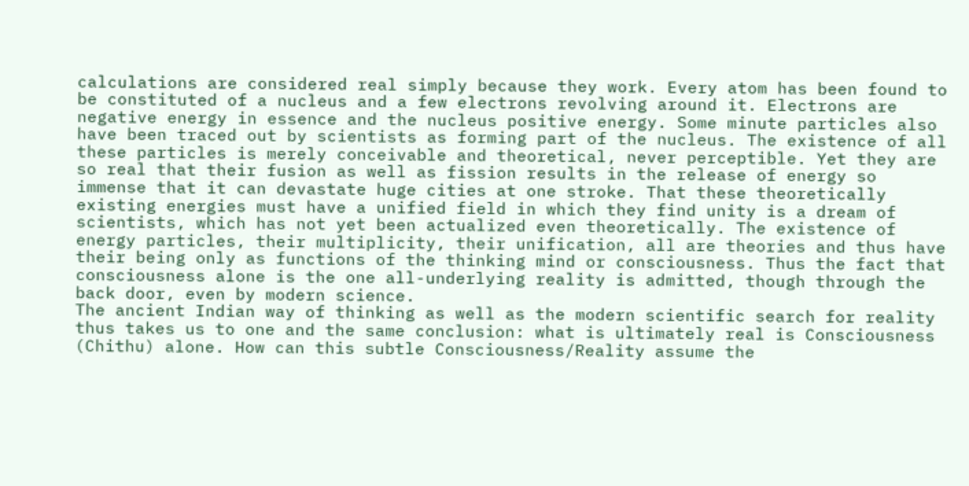calculations are considered real simply because they work. Every atom has been found to be constituted of a nucleus and a few electrons revolving around it. Electrons are negative energy in essence and the nucleus positive energy. Some minute particles also have been traced out by scientists as forming part of the nucleus. The existence of all these particles is merely conceivable and theoretical, never perceptible. Yet they are so real that their fusion as well as fission results in the release of energy so immense that it can devastate huge cities at one stroke. That these theoretically existing energies must have a unified field in which they find unity is a dream of scientists, which has not yet been actualized even theoretically. The existence of energy particles, their multiplicity, their unification, all are theories and thus have their being only as functions of the thinking mind or consciousness. Thus the fact that consciousness alone is the one all-underlying reality is admitted, though through the back door, even by modern science.
The ancient Indian way of thinking as well as the modern scientific search for reality thus takes us to one and the same conclusion: what is ultimately real is Consciousness (Chithu) alone. How can this subtle Consciousness/Reality assume the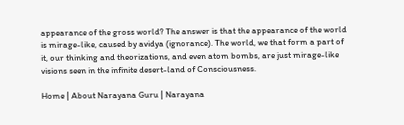appearance of the gross world? The answer is that the appearance of the world is mirage-like, caused by avidya (ignorance). The world, we that form a part of it, our thinking and theorizations, and even atom bombs, are just mirage-like visions seen in the infinite desert-land of Consciousness.

Home | About Narayana Guru | Narayana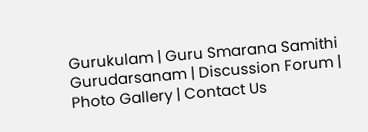Gurukulam | Guru Smarana Samithi
Gurudarsanam | Discussion Forum | Photo Gallery | Contact Us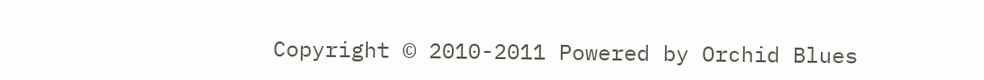Copyright © 2010-2011 Powered by Orchid Blues